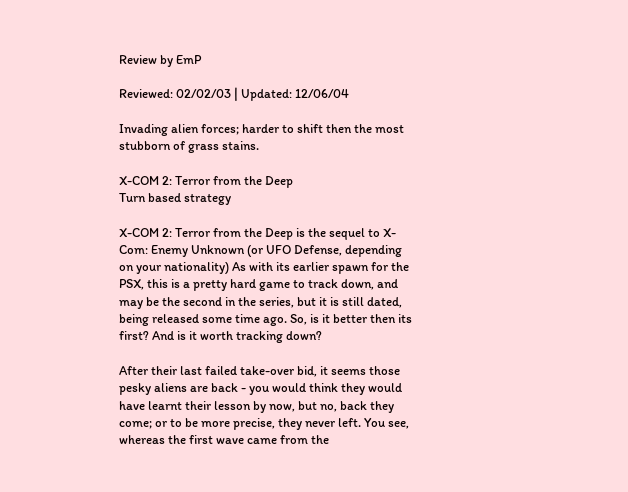Review by EmP

Reviewed: 02/02/03 | Updated: 12/06/04

Invading alien forces; harder to shift then the most stubborn of grass stains.

X-COM 2: Terror from the Deep
Turn based strategy

X-COM 2: Terror from the Deep is the sequel to X-Com: Enemy Unknown (or UFO Defense, depending on your nationality) As with its earlier spawn for the PSX, this is a pretty hard game to track down, and may be the second in the series, but it is still dated, being released some time ago. So, is it better then its first? And is it worth tracking down?

After their last failed take-over bid, it seems those pesky aliens are back - you would think they would have learnt their lesson by now, but no, back they come; or to be more precise, they never left. You see, whereas the first wave came from the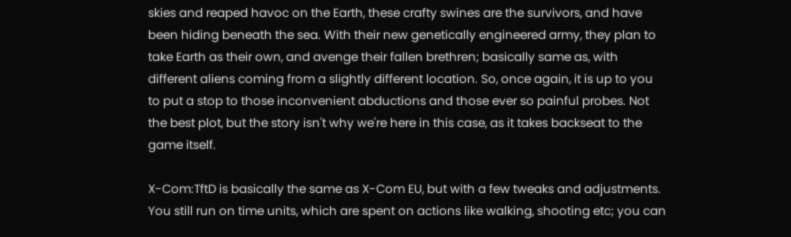skies and reaped havoc on the Earth, these crafty swines are the survivors, and have been hiding beneath the sea. With their new genetically engineered army, they plan to take Earth as their own, and avenge their fallen brethren; basically same as, with different aliens coming from a slightly different location. So, once again, it is up to you to put a stop to those inconvenient abductions and those ever so painful probes. Not the best plot, but the story isn't why we're here in this case, as it takes backseat to the game itself.

X-Com:TftD is basically the same as X-Com EU, but with a few tweaks and adjustments. You still run on time units, which are spent on actions like walking, shooting etc; you can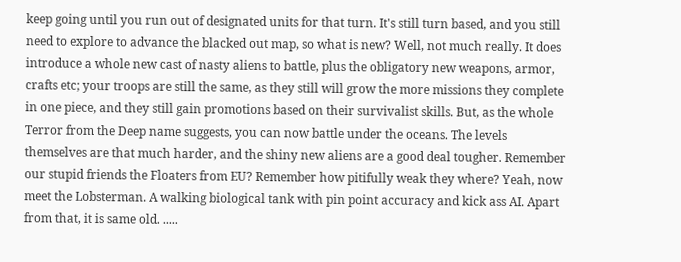keep going until you run out of designated units for that turn. It's still turn based, and you still need to explore to advance the blacked out map, so what is new? Well, not much really. It does introduce a whole new cast of nasty aliens to battle, plus the obligatory new weapons, armor, crafts etc; your troops are still the same, as they still will grow the more missions they complete in one piece, and they still gain promotions based on their survivalist skills. But, as the whole Terror from the Deep name suggests, you can now battle under the oceans. The levels themselves are that much harder, and the shiny new aliens are a good deal tougher. Remember our stupid friends the Floaters from EU? Remember how pitifully weak they where? Yeah, now meet the Lobsterman. A walking biological tank with pin point accuracy and kick ass AI. Apart from that, it is same old. .....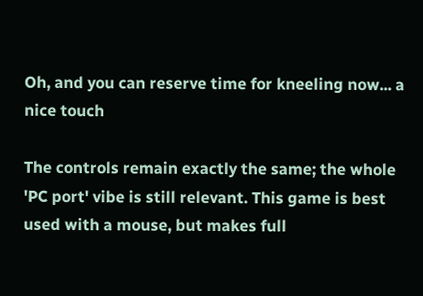Oh, and you can reserve time for kneeling now... a nice touch

The controls remain exactly the same; the whole 'PC port' vibe is still relevant. This game is best used with a mouse, but makes full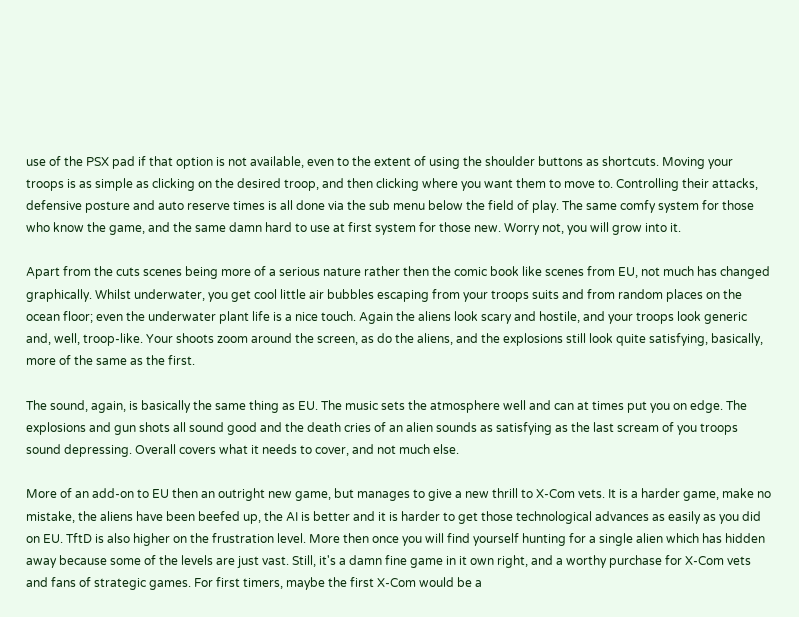use of the PSX pad if that option is not available, even to the extent of using the shoulder buttons as shortcuts. Moving your troops is as simple as clicking on the desired troop, and then clicking where you want them to move to. Controlling their attacks, defensive posture and auto reserve times is all done via the sub menu below the field of play. The same comfy system for those who know the game, and the same damn hard to use at first system for those new. Worry not, you will grow into it.

Apart from the cuts scenes being more of a serious nature rather then the comic book like scenes from EU, not much has changed graphically. Whilst underwater, you get cool little air bubbles escaping from your troops suits and from random places on the ocean floor; even the underwater plant life is a nice touch. Again the aliens look scary and hostile, and your troops look generic and, well, troop-like. Your shoots zoom around the screen, as do the aliens, and the explosions still look quite satisfying, basically, more of the same as the first.

The sound, again, is basically the same thing as EU. The music sets the atmosphere well and can at times put you on edge. The explosions and gun shots all sound good and the death cries of an alien sounds as satisfying as the last scream of you troops sound depressing. Overall covers what it needs to cover, and not much else.

More of an add-on to EU then an outright new game, but manages to give a new thrill to X-Com vets. It is a harder game, make no mistake, the aliens have been beefed up, the AI is better and it is harder to get those technological advances as easily as you did on EU. TftD is also higher on the frustration level. More then once you will find yourself hunting for a single alien which has hidden away because some of the levels are just vast. Still, it's a damn fine game in it own right, and a worthy purchase for X-Com vets and fans of strategic games. For first timers, maybe the first X-Com would be a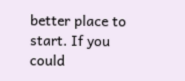better place to start. If you could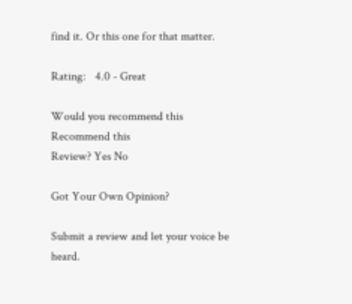find it. Or this one for that matter.

Rating:   4.0 - Great

Would you recommend this
Recommend this
Review? Yes No

Got Your Own Opinion?

Submit a review and let your voice be heard.